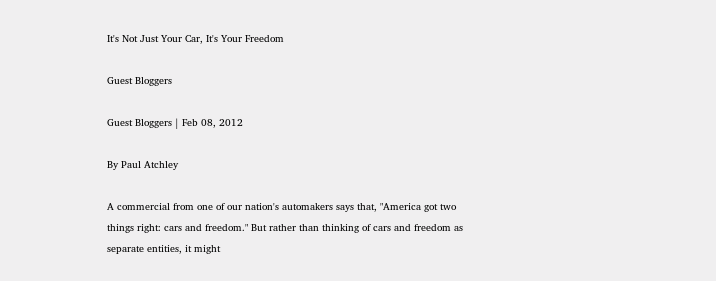It's Not Just Your Car, It's Your Freedom

Guest Bloggers

Guest Bloggers | Feb 08, 2012

By Paul Atchley

A commercial from one of our nation's automakers says that, "America got two things right: cars and freedom." But rather than thinking of cars and freedom as separate entities, it might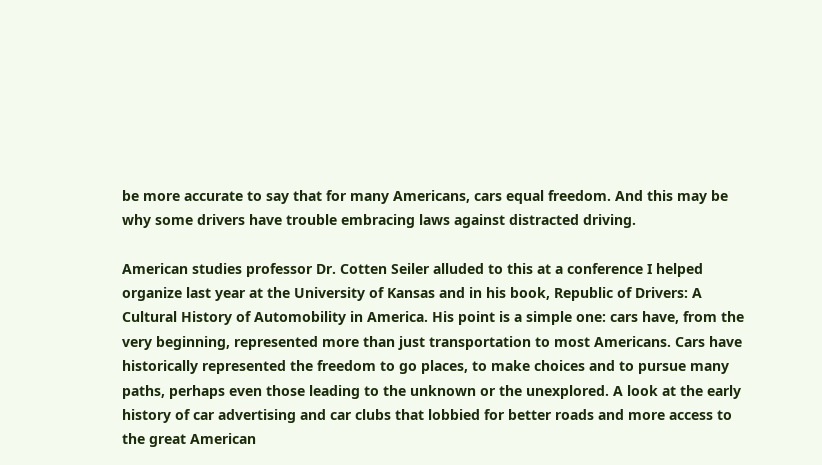be more accurate to say that for many Americans, cars equal freedom. And this may be why some drivers have trouble embracing laws against distracted driving.

American studies professor Dr. Cotten Seiler alluded to this at a conference I helped organize last year at the University of Kansas and in his book, Republic of Drivers: A Cultural History of Automobility in America. His point is a simple one: cars have, from the very beginning, represented more than just transportation to most Americans. Cars have historically represented the freedom to go places, to make choices and to pursue many paths, perhaps even those leading to the unknown or the unexplored. A look at the early history of car advertising and car clubs that lobbied for better roads and more access to the great American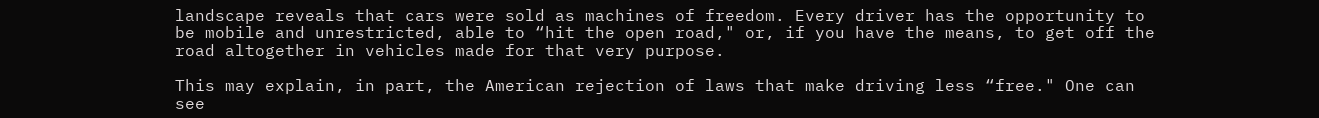landscape reveals that cars were sold as machines of freedom. Every driver has the opportunity to be mobile and unrestricted, able to “hit the open road," or, if you have the means, to get off the road altogether in vehicles made for that very purpose.

This may explain, in part, the American rejection of laws that make driving less “free." One can see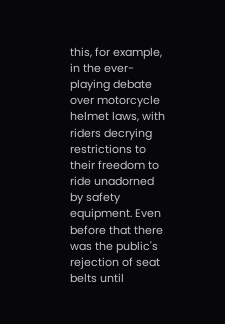this, for example, in the ever-playing debate over motorcycle helmet laws, with riders decrying restrictions to their freedom to ride unadorned by safety equipment. Even before that there was the public's rejection of seat belts until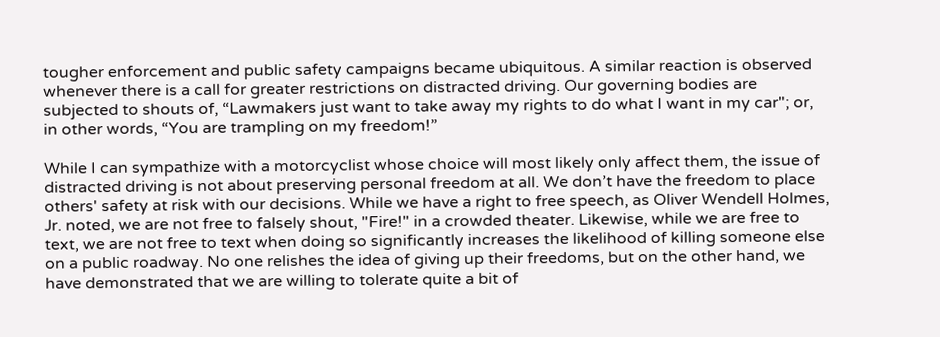tougher enforcement and public safety campaigns became ubiquitous. A similar reaction is observed whenever there is a call for greater restrictions on distracted driving. Our governing bodies are subjected to shouts of, “Lawmakers just want to take away my rights to do what I want in my car"; or, in other words, “You are trampling on my freedom!”

While I can sympathize with a motorcyclist whose choice will most likely only affect them, the issue of distracted driving is not about preserving personal freedom at all. We don’t have the freedom to place others' safety at risk with our decisions. While we have a right to free speech, as Oliver Wendell Holmes, Jr. noted, we are not free to falsely shout, "Fire!" in a crowded theater. Likewise, while we are free to text, we are not free to text when doing so significantly increases the likelihood of killing someone else on a public roadway. No one relishes the idea of giving up their freedoms, but on the other hand, we have demonstrated that we are willing to tolerate quite a bit of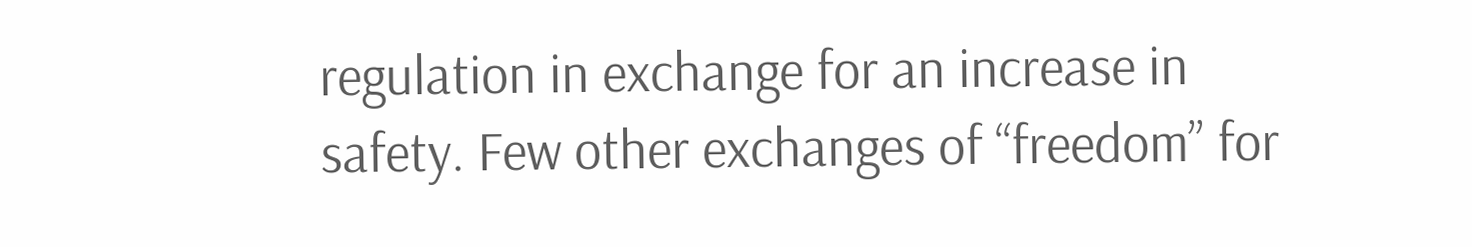regulation in exchange for an increase in safety. Few other exchanges of “freedom” for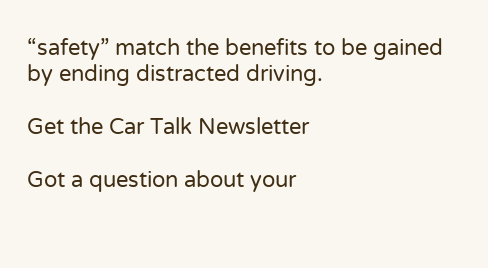“safety” match the benefits to be gained by ending distracted driving.

Get the Car Talk Newsletter

Got a question about your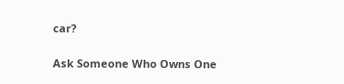car?

Ask Someone Who Owns One